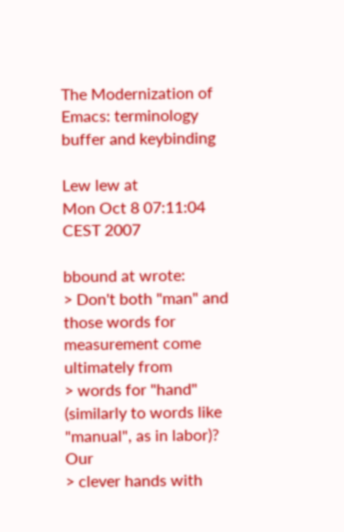The Modernization of Emacs: terminology buffer and keybinding

Lew lew at
Mon Oct 8 07:11:04 CEST 2007

bbound at wrote:
> Don't both "man" and those words for measurement come ultimately from
> words for "hand" (similarly to words like "manual", as in labor)? Our
> clever hands with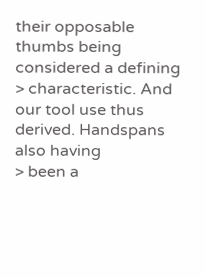their opposable thumbs being considered a defining
> characteristic. And our tool use thus derived. Handspans also having
> been a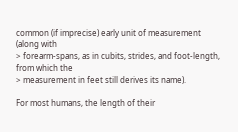common (if imprecise) early unit of measurement (along with
> forearm-spans, as in cubits, strides, and foot-length, from which the
> measurement in feet still derives its name).

For most humans, the length of their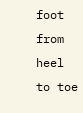foot from heel to toe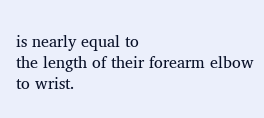is nearly equal to
the length of their forearm elbow to wrist.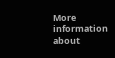More information about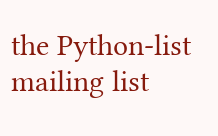the Python-list mailing list